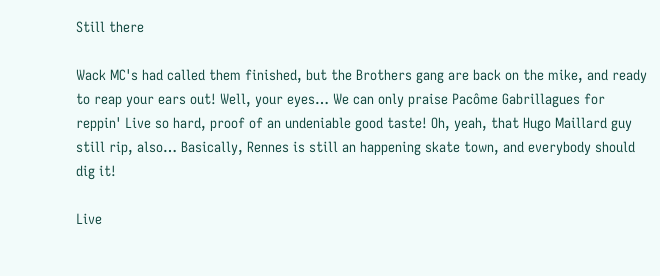Still there

Wack MC's had called them finished, but the Brothers gang are back on the mike, and ready to reap your ears out! Well, your eyes… We can only praise Pacôme Gabrillagues for reppin' Live so hard, proof of an undeniable good taste! Oh, yeah, that Hugo Maillard guy still rip, also… Basically, Rennes is still an happening skate town, and everybody should dig it!

Live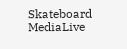Skateboard MediaLive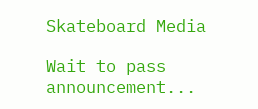Skateboard Media

Wait to pass announcement...